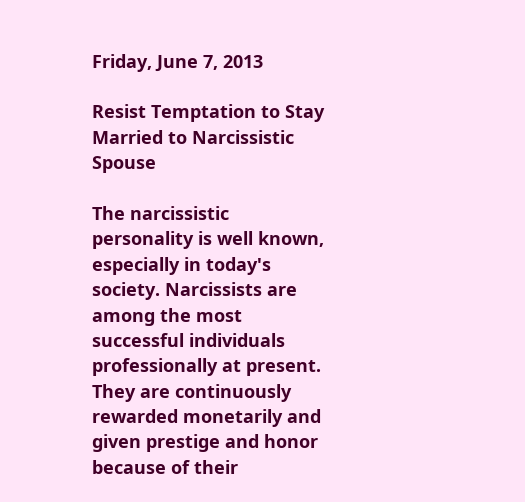Friday, June 7, 2013

Resist Temptation to Stay Married to Narcissistic Spouse

The narcissistic personality is well known, especially in today's society. Narcissists are among the most successful individuals professionally at present. They are continuously rewarded monetarily and given prestige and honor because of their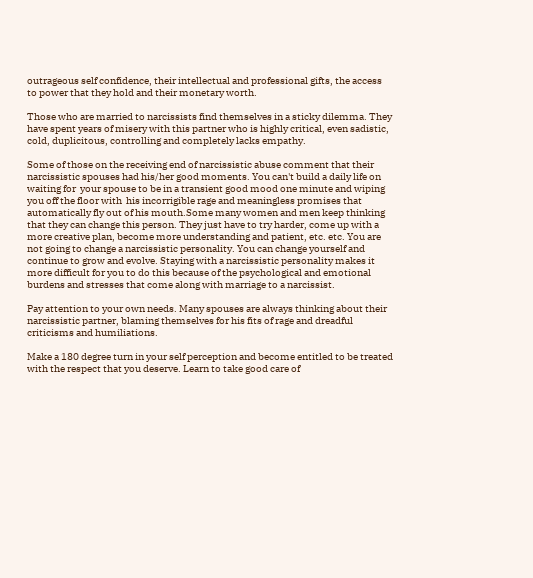outrageous self confidence, their intellectual and professional gifts, the access to power that they hold and their monetary worth.

Those who are married to narcissists find themselves in a sticky dilemma. They have spent years of misery with this partner who is highly critical, even sadistic, cold, duplicitous, controlling and completely lacks empathy.

Some of those on the receiving end of narcissistic abuse comment that their narcissistic spouses had his/her good moments. You can't build a daily life on waiting for  your spouse to be in a transient good mood one minute and wiping you off the floor with  his incorrigible rage and meaningless promises that automatically fly out of his mouth.Some many women and men keep thinking that they can change this person. They just have to try harder, come up with a more creative plan, become more understanding and patient, etc. etc. You are not going to change a narcissistic personality. You can change yourself and continue to grow and evolve. Staying with a narcissistic personality makes it more difficult for you to do this because of the psychological and emotional burdens and stresses that come along with marriage to a narcissist.

Pay attention to your own needs. Many spouses are always thinking about their narcissistic partner, blaming themselves for his fits of rage and dreadful criticisms and humiliations.

Make a 180 degree turn in your self perception and become entitled to be treated with the respect that you deserve. Learn to take good care of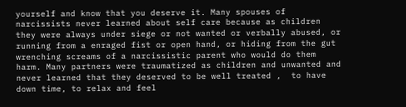yourself and know that you deserve it. Many spouses of narcissists never learned about self care because as children they were always under siege or not wanted or verbally abused, or running from a enraged fist or open hand, or hiding from the gut wrenching screams of a narcissistic parent who would do them harm. Many partners were traumatized as children and unwanted and never learned that they deserved to be well treated ,  to have down time, to relax and feel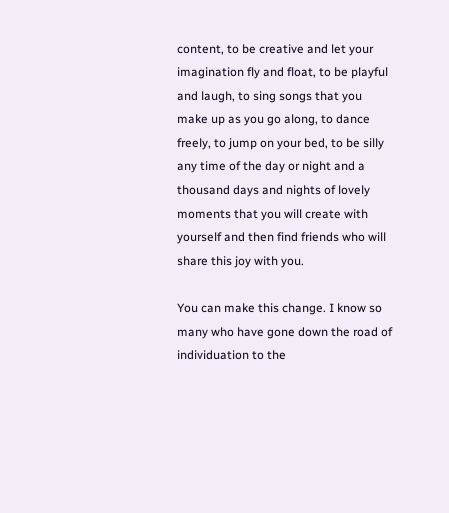content, to be creative and let your imagination fly and float, to be playful and laugh, to sing songs that you make up as you go along, to dance freely, to jump on your bed, to be silly any time of the day or night and a thousand days and nights of lovely moments that you will create with yourself and then find friends who will share this joy with you.

You can make this change. I know so many who have gone down the road of individuation to the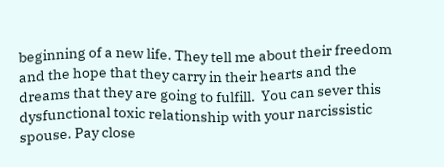beginning of a new life. They tell me about their freedom and the hope that they carry in their hearts and the dreams that they are going to fulfill.  You can sever this dysfunctional toxic relationship with your narcissistic spouse. Pay close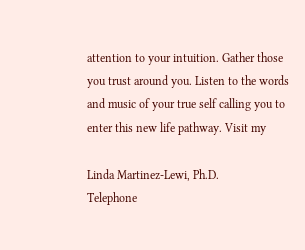attention to your intuition. Gather those you trust around you. Listen to the words and music of your true self calling you to enter this new life pathway. Visit my

Linda Martinez-Lewi, Ph.D.
Telephone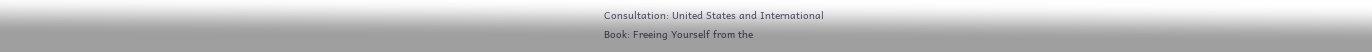Consultation: United States and International
Book: Freeing Yourself from the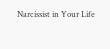Narcissist in Your Life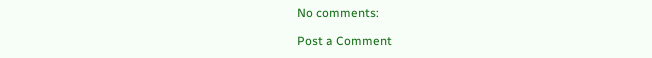No comments:

Post a Comment